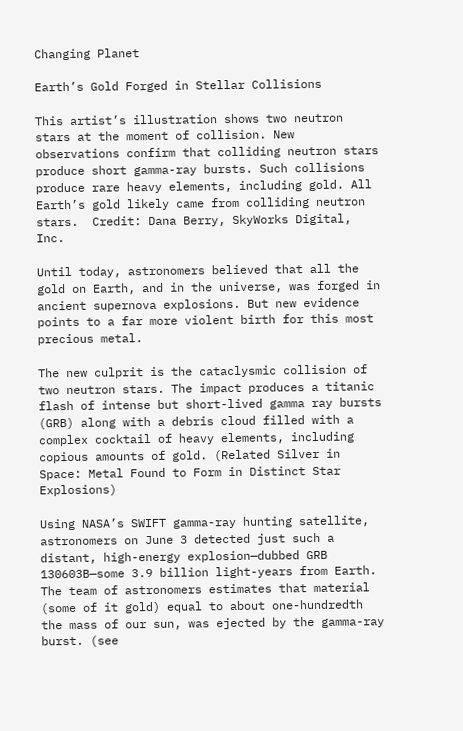Changing Planet

Earth’s Gold Forged in Stellar Collisions

This artist’s illustration shows two neutron stars at the moment of collision. New observations confirm that colliding neutron stars produce short gamma-ray bursts. Such collisions produce rare heavy elements, including gold. All Earth’s gold likely came from colliding neutron stars.  Credit: Dana Berry, SkyWorks Digital, Inc.

Until today, astronomers believed that all the gold on Earth, and in the universe, was forged in ancient supernova explosions. But new evidence points to a far more violent birth for this most precious metal.

The new culprit is the cataclysmic collision of two neutron stars. The impact produces a titanic flash of intense but short-lived gamma ray bursts (GRB) along with a debris cloud filled with a complex cocktail of heavy elements, including copious amounts of gold. (Related Silver in Space: Metal Found to Form in Distinct Star Explosions)

Using NASA’s SWIFT gamma-ray hunting satellite, astronomers on June 3 detected just such a distant, high-energy explosion—dubbed GRB 130603B—some 3.9 billion light-years from Earth. The team of astronomers estimates that material (some of it gold) equal to about one-hundredth the mass of our sun, was ejected by the gamma-ray burst. (see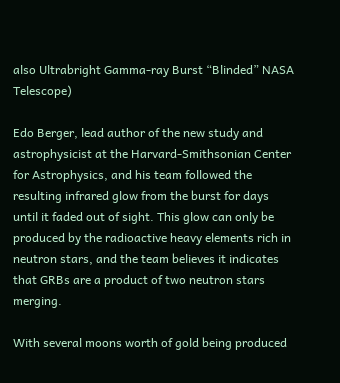also Ultrabright Gamma-ray Burst “Blinded” NASA Telescope)

Edo Berger, lead author of the new study and astrophysicist at the Harvard-Smithsonian Center for Astrophysics, and his team followed the resulting infrared glow from the burst for days until it faded out of sight. This glow can only be produced by the radioactive heavy elements rich in neutron stars, and the team believes it indicates that GRBs are a product of two neutron stars merging.

With several moons worth of gold being produced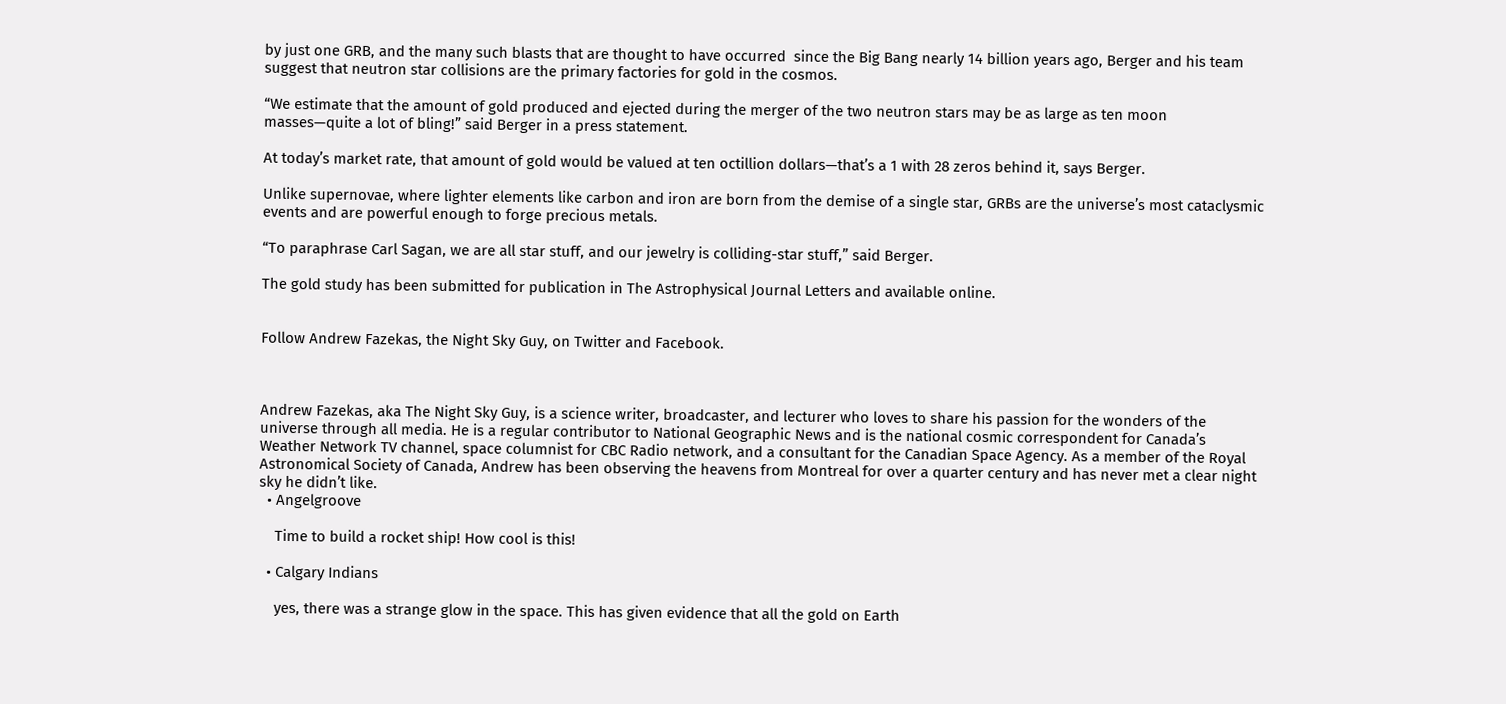by just one GRB, and the many such blasts that are thought to have occurred  since the Big Bang nearly 14 billion years ago, Berger and his team suggest that neutron star collisions are the primary factories for gold in the cosmos.

“We estimate that the amount of gold produced and ejected during the merger of the two neutron stars may be as large as ten moon masses—quite a lot of bling!” said Berger in a press statement.

At today’s market rate, that amount of gold would be valued at ten octillion dollars—that’s a 1 with 28 zeros behind it, says Berger.

Unlike supernovae, where lighter elements like carbon and iron are born from the demise of a single star, GRBs are the universe’s most cataclysmic events and are powerful enough to forge precious metals.

“To paraphrase Carl Sagan, we are all star stuff, and our jewelry is colliding-star stuff,” said Berger.

The gold study has been submitted for publication in The Astrophysical Journal Letters and available online.


Follow Andrew Fazekas, the Night Sky Guy, on Twitter and Facebook.



Andrew Fazekas, aka The Night Sky Guy, is a science writer, broadcaster, and lecturer who loves to share his passion for the wonders of the universe through all media. He is a regular contributor to National Geographic News and is the national cosmic correspondent for Canada’s Weather Network TV channel, space columnist for CBC Radio network, and a consultant for the Canadian Space Agency. As a member of the Royal Astronomical Society of Canada, Andrew has been observing the heavens from Montreal for over a quarter century and has never met a clear night sky he didn’t like.
  • Angelgroove

    Time to build a rocket ship! How cool is this!

  • Calgary Indians

    yes, there was a strange glow in the space. This has given evidence that all the gold on Earth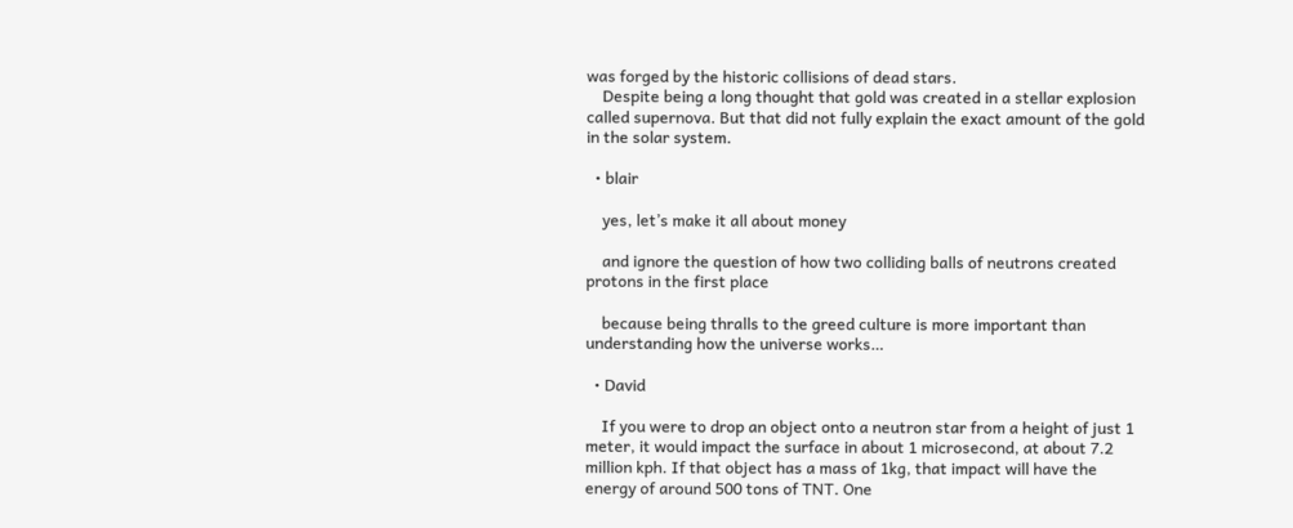was forged by the historic collisions of dead stars.
    Despite being a long thought that gold was created in a stellar explosion called supernova. But that did not fully explain the exact amount of the gold in the solar system.

  • blair

    yes, let’s make it all about money

    and ignore the question of how two colliding balls of neutrons created protons in the first place

    because being thralls to the greed culture is more important than understanding how the universe works…

  • David

    If you were to drop an object onto a neutron star from a height of just 1 meter, it would impact the surface in about 1 microsecond, at about 7.2 million kph. If that object has a mass of 1kg, that impact will have the energy of around 500 tons of TNT. One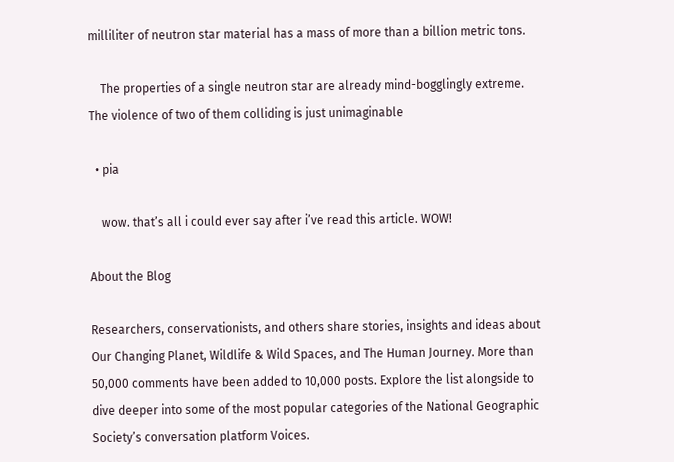milliliter of neutron star material has a mass of more than a billion metric tons.

    The properties of a single neutron star are already mind-bogglingly extreme. The violence of two of them colliding is just unimaginable

  • pia

    wow. that’s all i could ever say after i’ve read this article. WOW!

About the Blog

Researchers, conservationists, and others share stories, insights and ideas about Our Changing Planet, Wildlife & Wild Spaces, and The Human Journey. More than 50,000 comments have been added to 10,000 posts. Explore the list alongside to dive deeper into some of the most popular categories of the National Geographic Society’s conversation platform Voices.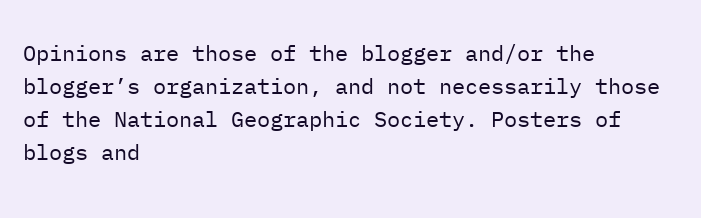Opinions are those of the blogger and/or the blogger’s organization, and not necessarily those of the National Geographic Society. Posters of blogs and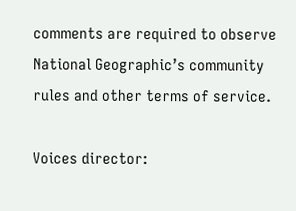comments are required to observe National Geographic’s community rules and other terms of service.

Voices director: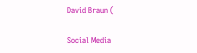David Braun (

Social Media